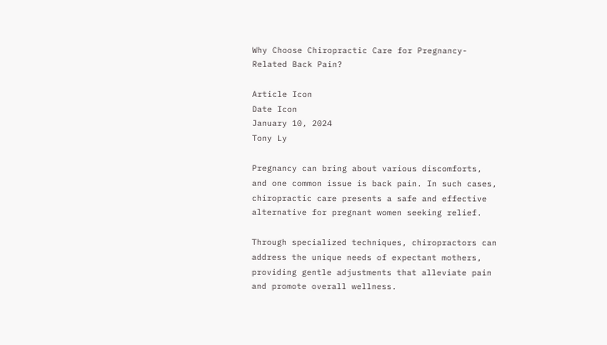Why Choose Chiropractic Care for Pregnancy-Related Back Pain?

Article Icon
Date Icon
January 10, 2024
Tony Ly

Pregnancy can bring about various discomforts, and one common issue is back pain. In such cases, chiropractic care presents a safe and effective alternative for pregnant women seeking relief.

Through specialized techniques, chiropractors can address the unique needs of expectant mothers, providing gentle adjustments that alleviate pain and promote overall wellness.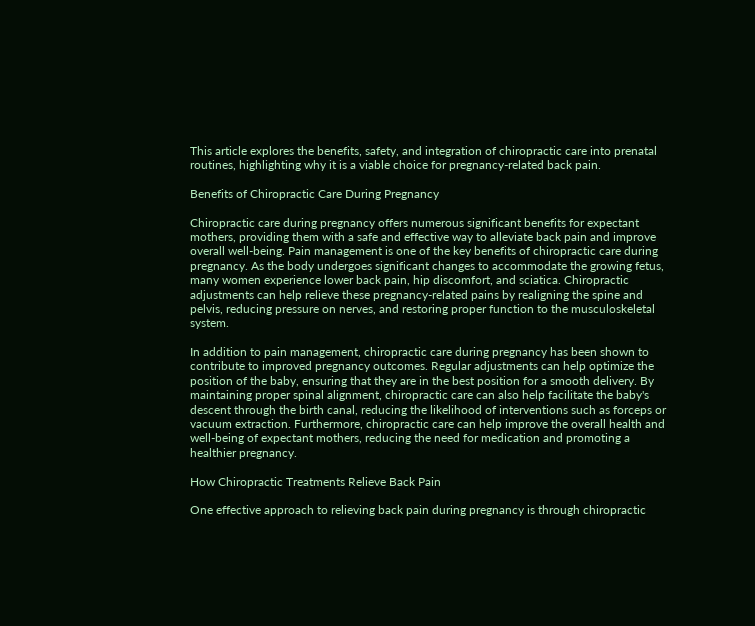This article explores the benefits, safety, and integration of chiropractic care into prenatal routines, highlighting why it is a viable choice for pregnancy-related back pain.

Benefits of Chiropractic Care During Pregnancy

Chiropractic care during pregnancy offers numerous significant benefits for expectant mothers, providing them with a safe and effective way to alleviate back pain and improve overall well-being. Pain management is one of the key benefits of chiropractic care during pregnancy. As the body undergoes significant changes to accommodate the growing fetus, many women experience lower back pain, hip discomfort, and sciatica. Chiropractic adjustments can help relieve these pregnancy-related pains by realigning the spine and pelvis, reducing pressure on nerves, and restoring proper function to the musculoskeletal system.

In addition to pain management, chiropractic care during pregnancy has been shown to contribute to improved pregnancy outcomes. Regular adjustments can help optimize the position of the baby, ensuring that they are in the best position for a smooth delivery. By maintaining proper spinal alignment, chiropractic care can also help facilitate the baby's descent through the birth canal, reducing the likelihood of interventions such as forceps or vacuum extraction. Furthermore, chiropractic care can help improve the overall health and well-being of expectant mothers, reducing the need for medication and promoting a healthier pregnancy.

How Chiropractic Treatments Relieve Back Pain

One effective approach to relieving back pain during pregnancy is through chiropractic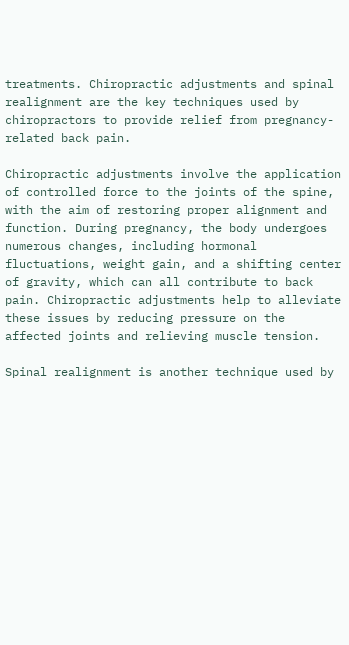treatments. Chiropractic adjustments and spinal realignment are the key techniques used by chiropractors to provide relief from pregnancy-related back pain.

Chiropractic adjustments involve the application of controlled force to the joints of the spine, with the aim of restoring proper alignment and function. During pregnancy, the body undergoes numerous changes, including hormonal fluctuations, weight gain, and a shifting center of gravity, which can all contribute to back pain. Chiropractic adjustments help to alleviate these issues by reducing pressure on the affected joints and relieving muscle tension.

Spinal realignment is another technique used by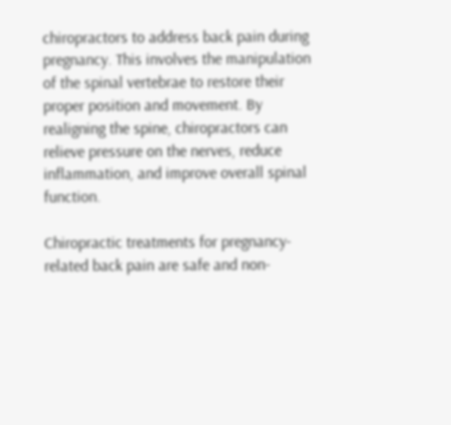chiropractors to address back pain during pregnancy. This involves the manipulation of the spinal vertebrae to restore their proper position and movement. By realigning the spine, chiropractors can relieve pressure on the nerves, reduce inflammation, and improve overall spinal function.

Chiropractic treatments for pregnancy-related back pain are safe and non-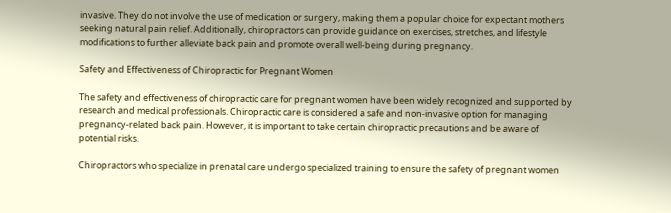invasive. They do not involve the use of medication or surgery, making them a popular choice for expectant mothers seeking natural pain relief. Additionally, chiropractors can provide guidance on exercises, stretches, and lifestyle modifications to further alleviate back pain and promote overall well-being during pregnancy.

Safety and Effectiveness of Chiropractic for Pregnant Women

The safety and effectiveness of chiropractic care for pregnant women have been widely recognized and supported by research and medical professionals. Chiropractic care is considered a safe and non-invasive option for managing pregnancy-related back pain. However, it is important to take certain chiropractic precautions and be aware of potential risks.

Chiropractors who specialize in prenatal care undergo specialized training to ensure the safety of pregnant women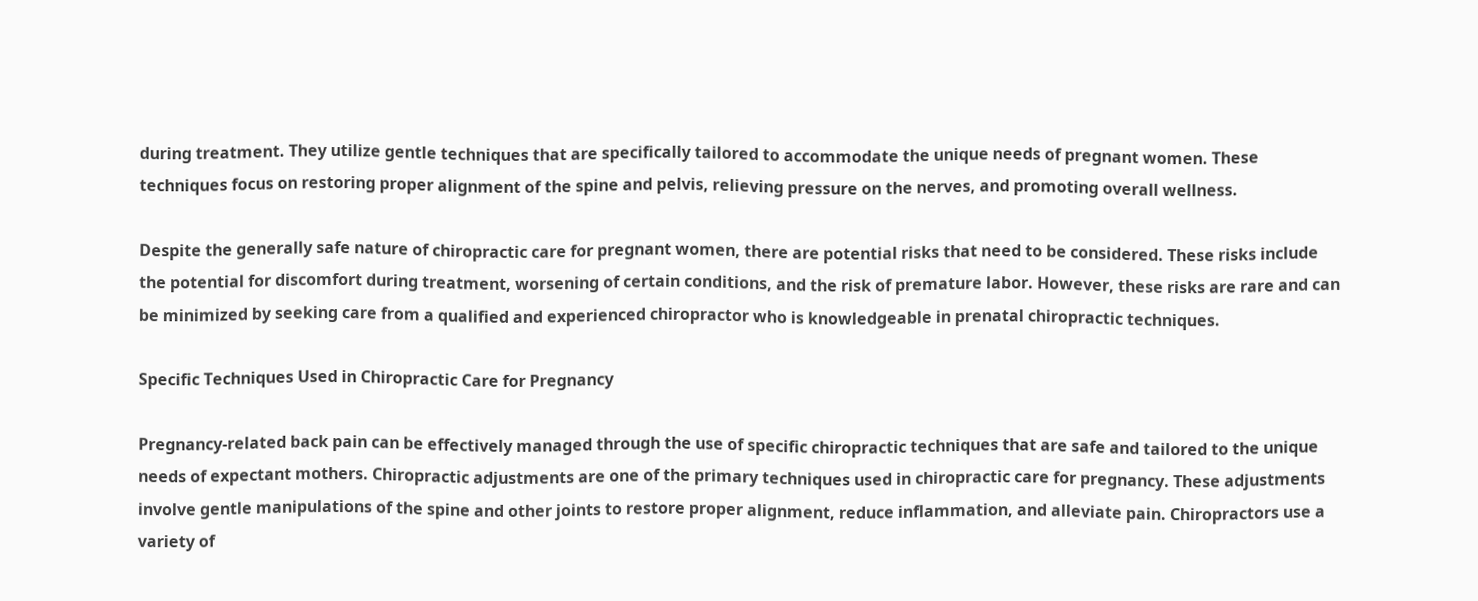during treatment. They utilize gentle techniques that are specifically tailored to accommodate the unique needs of pregnant women. These techniques focus on restoring proper alignment of the spine and pelvis, relieving pressure on the nerves, and promoting overall wellness.

Despite the generally safe nature of chiropractic care for pregnant women, there are potential risks that need to be considered. These risks include the potential for discomfort during treatment, worsening of certain conditions, and the risk of premature labor. However, these risks are rare and can be minimized by seeking care from a qualified and experienced chiropractor who is knowledgeable in prenatal chiropractic techniques.

Specific Techniques Used in Chiropractic Care for Pregnancy

Pregnancy-related back pain can be effectively managed through the use of specific chiropractic techniques that are safe and tailored to the unique needs of expectant mothers. Chiropractic adjustments are one of the primary techniques used in chiropractic care for pregnancy. These adjustments involve gentle manipulations of the spine and other joints to restore proper alignment, reduce inflammation, and alleviate pain. Chiropractors use a variety of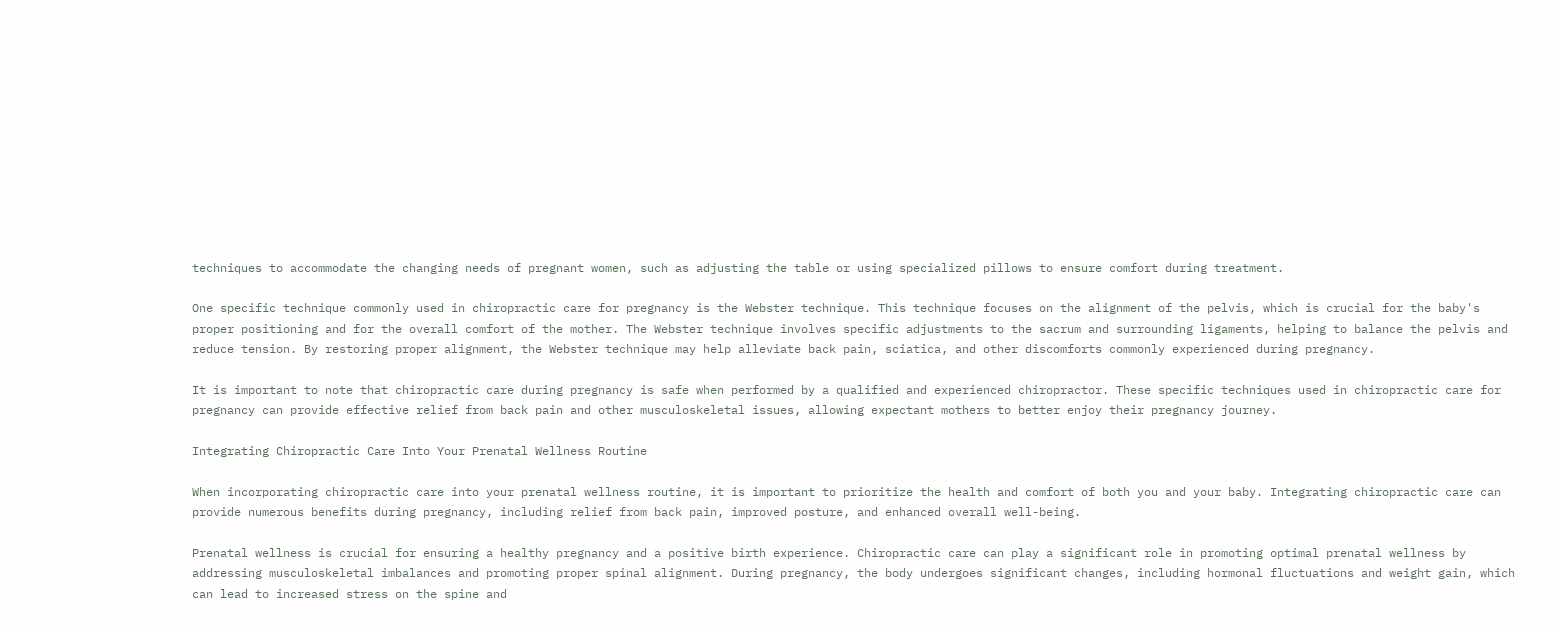techniques to accommodate the changing needs of pregnant women, such as adjusting the table or using specialized pillows to ensure comfort during treatment.

One specific technique commonly used in chiropractic care for pregnancy is the Webster technique. This technique focuses on the alignment of the pelvis, which is crucial for the baby's proper positioning and for the overall comfort of the mother. The Webster technique involves specific adjustments to the sacrum and surrounding ligaments, helping to balance the pelvis and reduce tension. By restoring proper alignment, the Webster technique may help alleviate back pain, sciatica, and other discomforts commonly experienced during pregnancy.

It is important to note that chiropractic care during pregnancy is safe when performed by a qualified and experienced chiropractor. These specific techniques used in chiropractic care for pregnancy can provide effective relief from back pain and other musculoskeletal issues, allowing expectant mothers to better enjoy their pregnancy journey.

Integrating Chiropractic Care Into Your Prenatal Wellness Routine

When incorporating chiropractic care into your prenatal wellness routine, it is important to prioritize the health and comfort of both you and your baby. Integrating chiropractic care can provide numerous benefits during pregnancy, including relief from back pain, improved posture, and enhanced overall well-being.

Prenatal wellness is crucial for ensuring a healthy pregnancy and a positive birth experience. Chiropractic care can play a significant role in promoting optimal prenatal wellness by addressing musculoskeletal imbalances and promoting proper spinal alignment. During pregnancy, the body undergoes significant changes, including hormonal fluctuations and weight gain, which can lead to increased stress on the spine and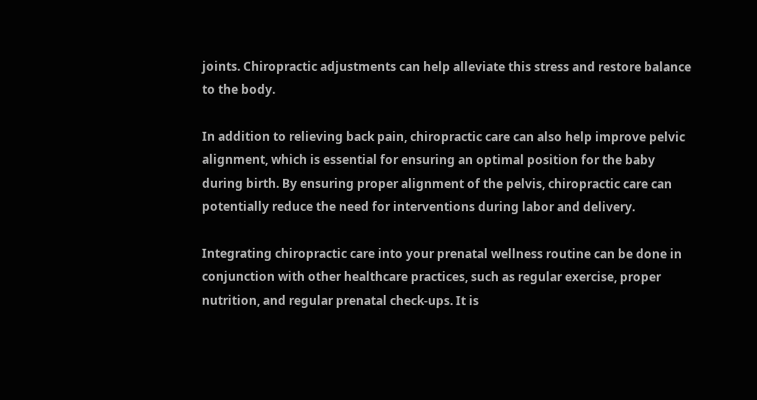joints. Chiropractic adjustments can help alleviate this stress and restore balance to the body.

In addition to relieving back pain, chiropractic care can also help improve pelvic alignment, which is essential for ensuring an optimal position for the baby during birth. By ensuring proper alignment of the pelvis, chiropractic care can potentially reduce the need for interventions during labor and delivery.

Integrating chiropractic care into your prenatal wellness routine can be done in conjunction with other healthcare practices, such as regular exercise, proper nutrition, and regular prenatal check-ups. It is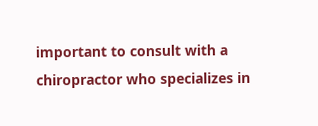important to consult with a chiropractor who specializes in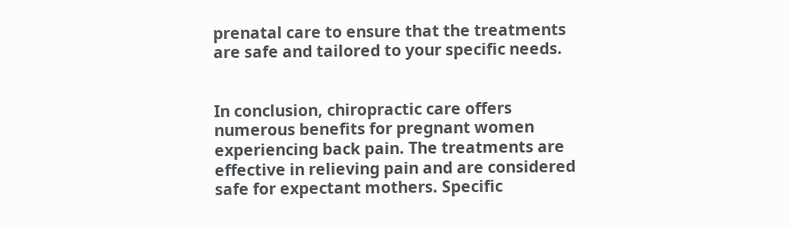prenatal care to ensure that the treatments are safe and tailored to your specific needs.


In conclusion, chiropractic care offers numerous benefits for pregnant women experiencing back pain. The treatments are effective in relieving pain and are considered safe for expectant mothers. Specific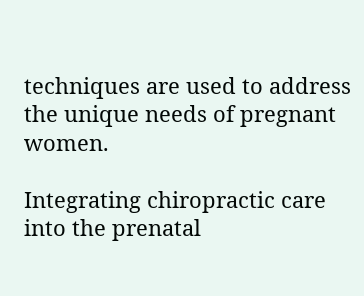techniques are used to address the unique needs of pregnant women.

Integrating chiropractic care into the prenatal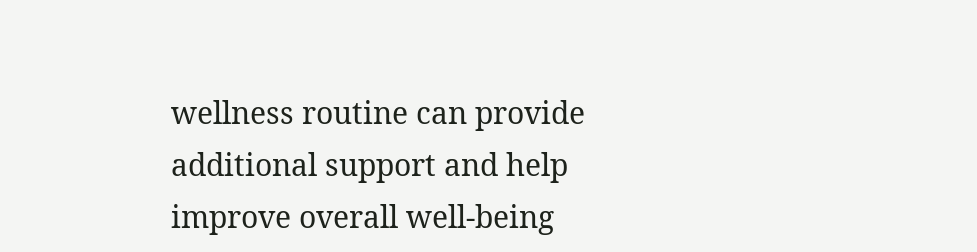wellness routine can provide additional support and help improve overall well-being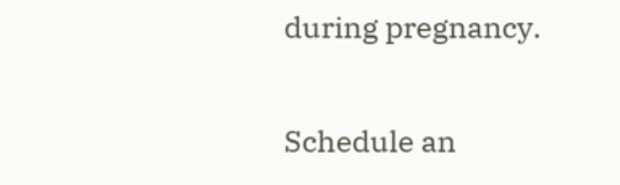during pregnancy.

Schedule an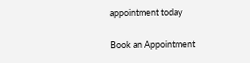appointment today

Book an Appointment